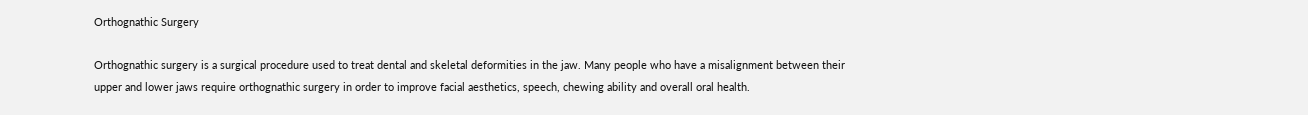Orthognathic Surgery

Orthognathic surgery is a surgical procedure used to treat dental and skeletal deformities in the jaw. Many people who have a misalignment between their upper and lower jaws require orthognathic surgery in order to improve facial aesthetics, speech, chewing ability and overall oral health.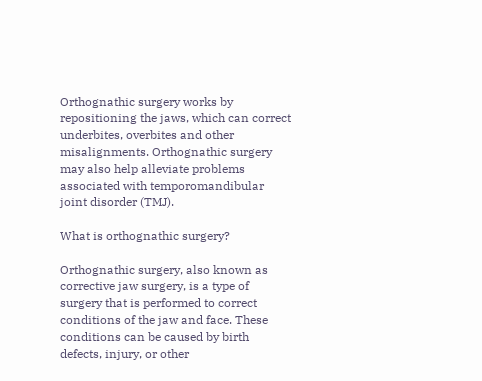Orthognathic surgery works by repositioning the jaws, which can correct underbites, overbites and other misalignments. Orthognathic surgery may also help alleviate problems associated with temporomandibular joint disorder (TMJ).

What is orthognathic surgery?

Orthognathic surgery, also known as corrective jaw surgery, is a type of surgery that is performed to correct conditions of the jaw and face. These conditions can be caused by birth defects, injury, or other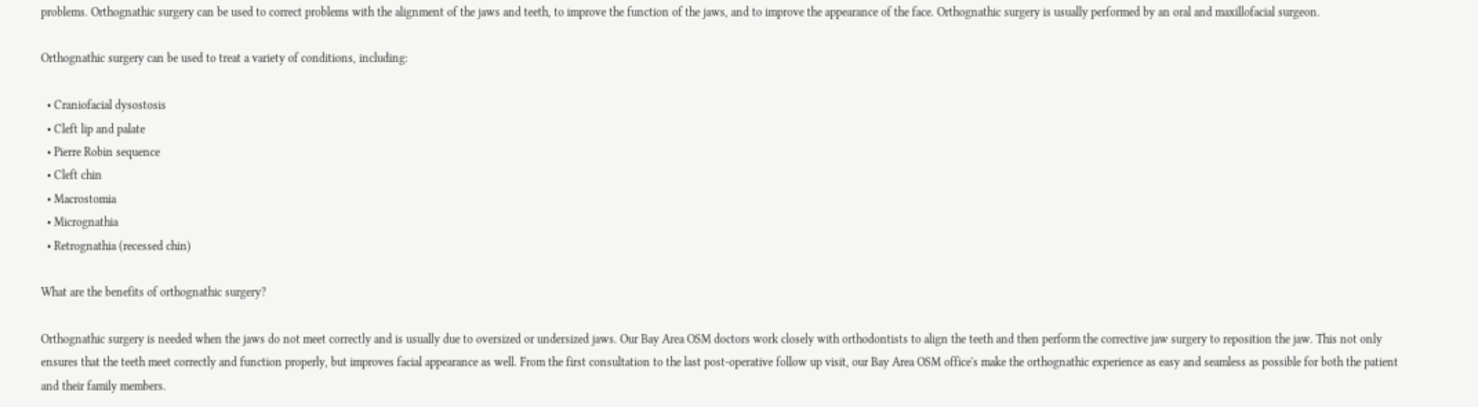problems. Orthognathic surgery can be used to correct problems with the alignment of the jaws and teeth, to improve the function of the jaws, and to improve the appearance of the face. Orthognathic surgery is usually performed by an oral and maxillofacial surgeon.

Orthognathic surgery can be used to treat a variety of conditions, including:

  • Craniofacial dysostosis
  • Cleft lip and palate
  • Pierre Robin sequence
  • Cleft chin
  • Macrostomia
  • Micrognathia
  • Retrognathia (recessed chin)

What are the benefits of orthognathic surgery?

Orthognathic surgery is needed when the jaws do not meet correctly and is usually due to oversized or undersized jaws. Our Bay Area OSM doctors work closely with orthodontists to align the teeth and then perform the corrective jaw surgery to reposition the jaw. This not only ensures that the teeth meet correctly and function properly, but improves facial appearance as well. From the first consultation to the last post-operative follow up visit, our Bay Area OSM office's make the orthognathic experience as easy and seamless as possible for both the patient and their family members.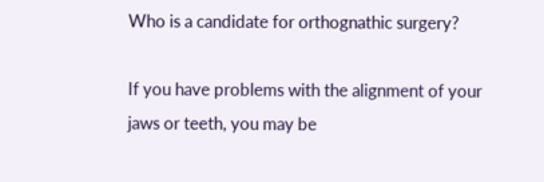Who is a candidate for orthognathic surgery?

If you have problems with the alignment of your jaws or teeth, you may be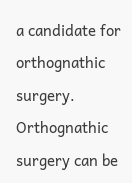a candidate for orthognathic surgery. Orthognathic surgery can be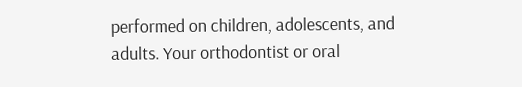performed on children, adolescents, and adults. Your orthodontist or oral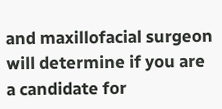and maxillofacial surgeon will determine if you are a candidate for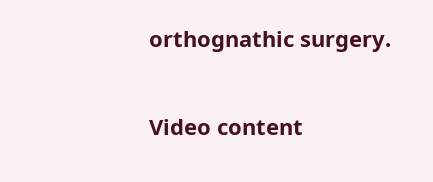orthognathic surgery.

Video content